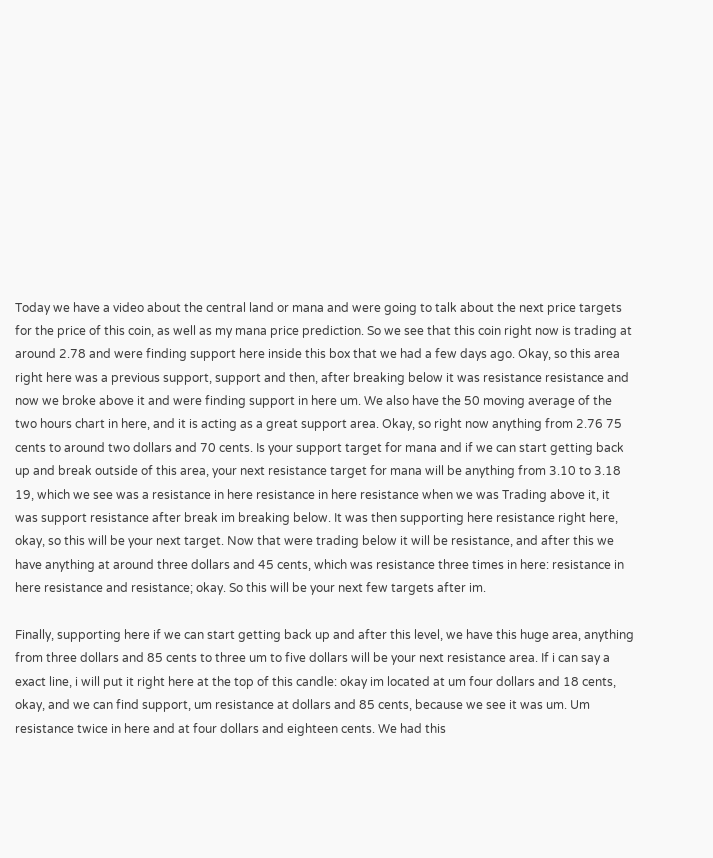Today we have a video about the central land or mana and were going to talk about the next price targets for the price of this coin, as well as my mana price prediction. So we see that this coin right now is trading at around 2.78 and were finding support here inside this box that we had a few days ago. Okay, so this area right here was a previous support, support and then, after breaking below it was resistance resistance and now we broke above it and were finding support in here um. We also have the 50 moving average of the two hours chart in here, and it is acting as a great support area. Okay, so right now anything from 2.76 75 cents to around two dollars and 70 cents. Is your support target for mana and if we can start getting back up and break outside of this area, your next resistance target for mana will be anything from 3.10 to 3.18 19, which we see was a resistance in here resistance in here resistance when we was Trading above it, it was support resistance after break im breaking below. It was then supporting here resistance right here, okay, so this will be your next target. Now that were trading below it will be resistance, and after this we have anything at around three dollars and 45 cents, which was resistance three times in here: resistance in here resistance and resistance; okay. So this will be your next few targets after im.

Finally, supporting here if we can start getting back up and after this level, we have this huge area, anything from three dollars and 85 cents to three um to five dollars will be your next resistance area. If i can say a exact line, i will put it right here at the top of this candle: okay im located at um four dollars and 18 cents, okay, and we can find support, um resistance at dollars and 85 cents, because we see it was um. Um resistance twice in here and at four dollars and eighteen cents. We had this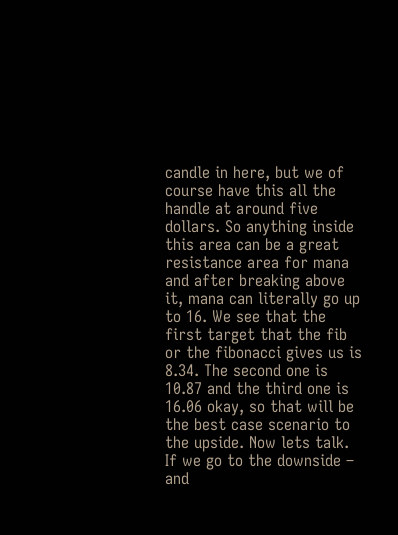candle in here, but we of course have this all the handle at around five dollars. So anything inside this area can be a great resistance area for mana and after breaking above it, mana can literally go up to 16. We see that the first target that the fib or the fibonacci gives us is 8.34. The second one is 10.87 and the third one is 16.06 okay, so that will be the best case scenario to the upside. Now lets talk. If we go to the downside – and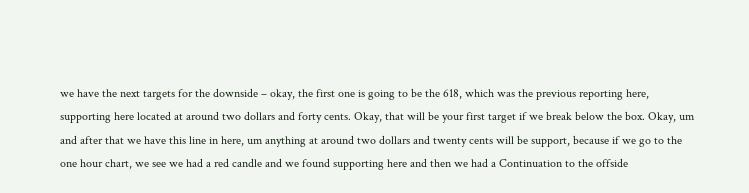we have the next targets for the downside – okay, the first one is going to be the 618, which was the previous reporting here, supporting here located at around two dollars and forty cents. Okay, that will be your first target if we break below the box. Okay, um and after that we have this line in here, um anything at around two dollars and twenty cents will be support, because if we go to the one hour chart, we see we had a red candle and we found supporting here and then we had a Continuation to the offside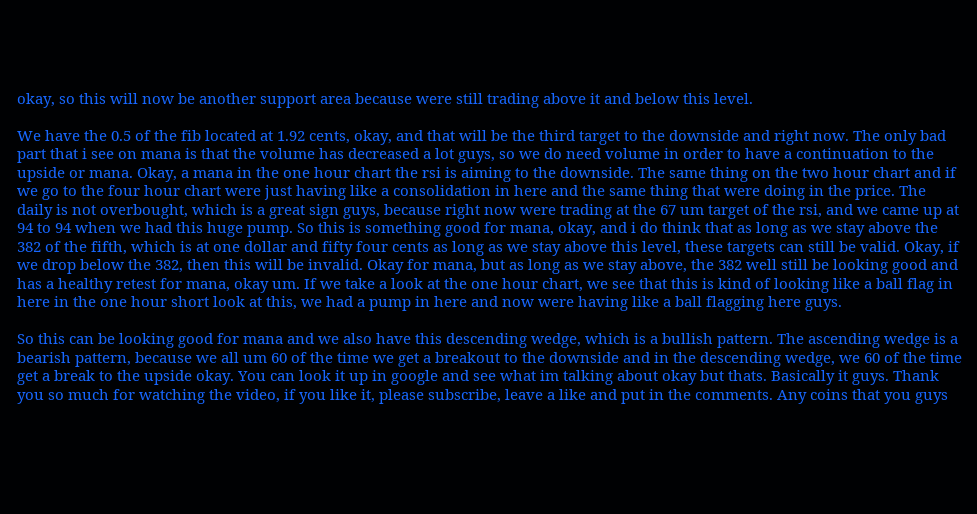okay, so this will now be another support area because were still trading above it and below this level.

We have the 0.5 of the fib located at 1.92 cents, okay, and that will be the third target to the downside and right now. The only bad part that i see on mana is that the volume has decreased a lot guys, so we do need volume in order to have a continuation to the upside or mana. Okay, a mana in the one hour chart the rsi is aiming to the downside. The same thing on the two hour chart and if we go to the four hour chart were just having like a consolidation in here and the same thing that were doing in the price. The daily is not overbought, which is a great sign guys, because right now were trading at the 67 um target of the rsi, and we came up at 94 to 94 when we had this huge pump. So this is something good for mana, okay, and i do think that as long as we stay above the 382 of the fifth, which is at one dollar and fifty four cents as long as we stay above this level, these targets can still be valid. Okay, if we drop below the 382, then this will be invalid. Okay for mana, but as long as we stay above, the 382 well still be looking good and has a healthy retest for mana, okay um. If we take a look at the one hour chart, we see that this is kind of looking like a ball flag in here in the one hour short look at this, we had a pump in here and now were having like a ball flagging here guys.

So this can be looking good for mana and we also have this descending wedge, which is a bullish pattern. The ascending wedge is a bearish pattern, because we all um 60 of the time we get a breakout to the downside and in the descending wedge, we 60 of the time get a break to the upside okay. You can look it up in google and see what im talking about okay but thats. Basically it guys. Thank you so much for watching the video, if you like it, please subscribe, leave a like and put in the comments. Any coins that you guys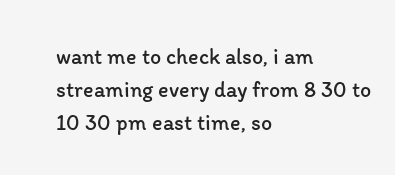want me to check also, i am streaming every day from 8 30 to 10 30 pm east time, so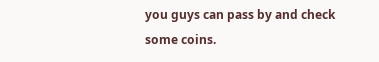you guys can pass by and check some coins.